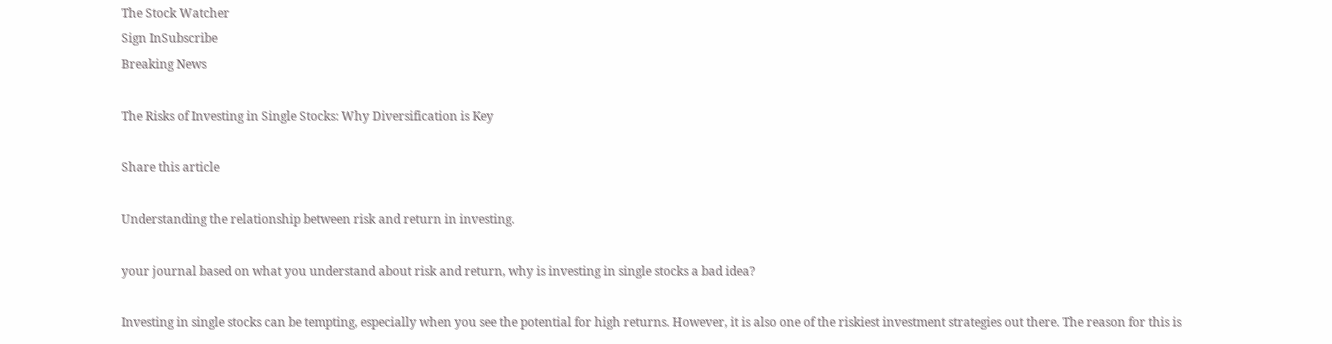The Stock Watcher
Sign InSubscribe
Breaking News

The Risks of Investing in Single Stocks: Why Diversification is Key

Share this article

Understanding the relationship between risk and return in investing.

your journal based on what you understand about risk and return, why is investing in single stocks a bad idea?

Investing in single stocks can be tempting, especially when you see the potential for high returns. However, it is also one of the riskiest investment strategies out there. The reason for this is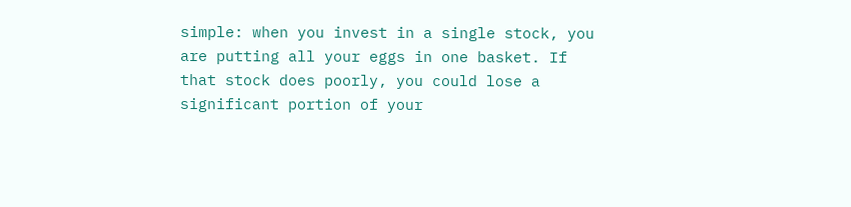simple: when you invest in a single stock, you are putting all your eggs in one basket. If that stock does poorly, you could lose a significant portion of your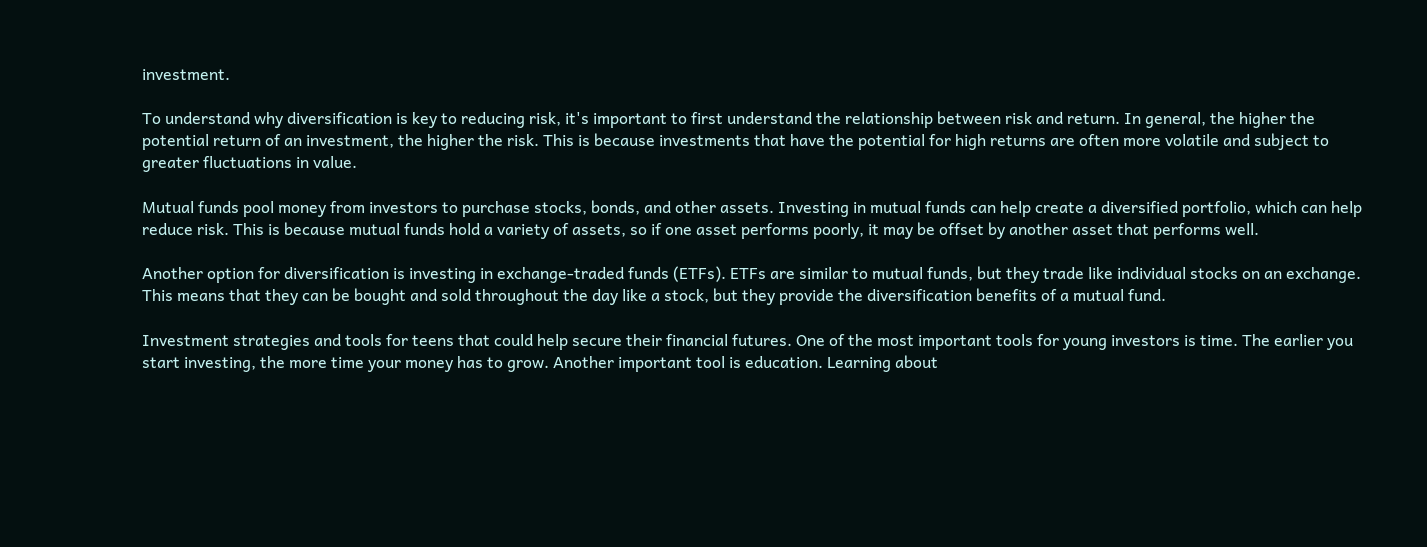investment.

To understand why diversification is key to reducing risk, it's important to first understand the relationship between risk and return. In general, the higher the potential return of an investment, the higher the risk. This is because investments that have the potential for high returns are often more volatile and subject to greater fluctuations in value.

Mutual funds pool money from investors to purchase stocks, bonds, and other assets. Investing in mutual funds can help create a diversified portfolio, which can help reduce risk. This is because mutual funds hold a variety of assets, so if one asset performs poorly, it may be offset by another asset that performs well.

Another option for diversification is investing in exchange-traded funds (ETFs). ETFs are similar to mutual funds, but they trade like individual stocks on an exchange. This means that they can be bought and sold throughout the day like a stock, but they provide the diversification benefits of a mutual fund.

Investment strategies and tools for teens that could help secure their financial futures. One of the most important tools for young investors is time. The earlier you start investing, the more time your money has to grow. Another important tool is education. Learning about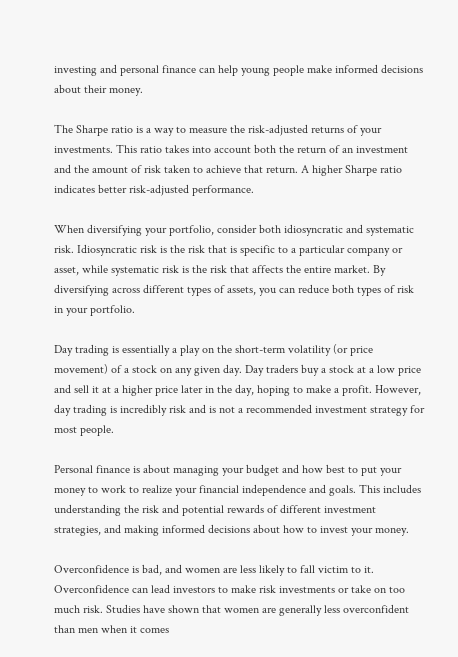investing and personal finance can help young people make informed decisions about their money.

The Sharpe ratio is a way to measure the risk-adjusted returns of your investments. This ratio takes into account both the return of an investment and the amount of risk taken to achieve that return. A higher Sharpe ratio indicates better risk-adjusted performance.

When diversifying your portfolio, consider both idiosyncratic and systematic risk. Idiosyncratic risk is the risk that is specific to a particular company or asset, while systematic risk is the risk that affects the entire market. By diversifying across different types of assets, you can reduce both types of risk in your portfolio.

Day trading is essentially a play on the short-term volatility (or price movement) of a stock on any given day. Day traders buy a stock at a low price and sell it at a higher price later in the day, hoping to make a profit. However, day trading is incredibly risk and is not a recommended investment strategy for most people.

Personal finance is about managing your budget and how best to put your money to work to realize your financial independence and goals. This includes understanding the risk and potential rewards of different investment strategies, and making informed decisions about how to invest your money.

Overconfidence is bad, and women are less likely to fall victim to it. Overconfidence can lead investors to make risk investments or take on too much risk. Studies have shown that women are generally less overconfident than men when it comes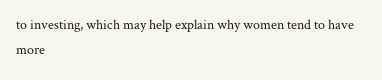to investing, which may help explain why women tend to have more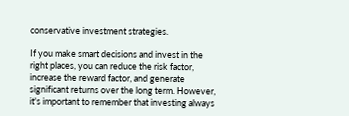conservative investment strategies.

If you make smart decisions and invest in the right places, you can reduce the risk factor, increase the reward factor, and generate significant returns over the long term. However, it's important to remember that investing always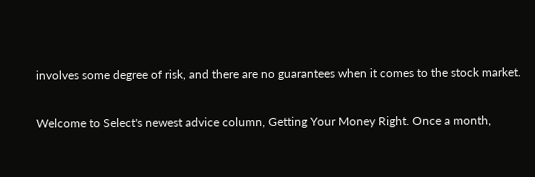involves some degree of risk, and there are no guarantees when it comes to the stock market.

Welcome to Select's newest advice column, Getting Your Money Right. Once a month,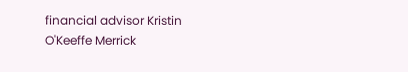financial advisor Kristin O'Keeffe Merrick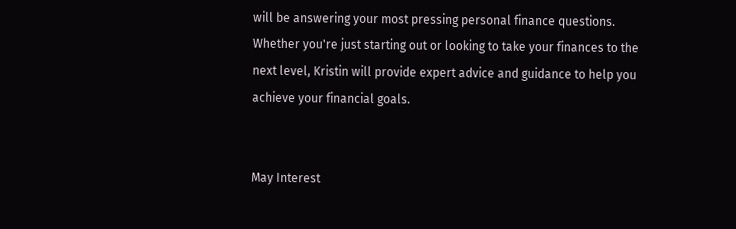will be answering your most pressing personal finance questions. Whether you're just starting out or looking to take your finances to the next level, Kristin will provide expert advice and guidance to help you achieve your financial goals.


May Interest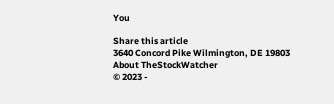You

Share this article
3640 Concord Pike Wilmington, DE 19803
About TheStockWatcher
© 2023 -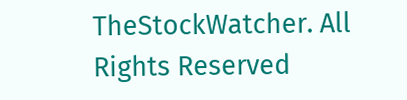TheStockWatcher. All Rights Reserved